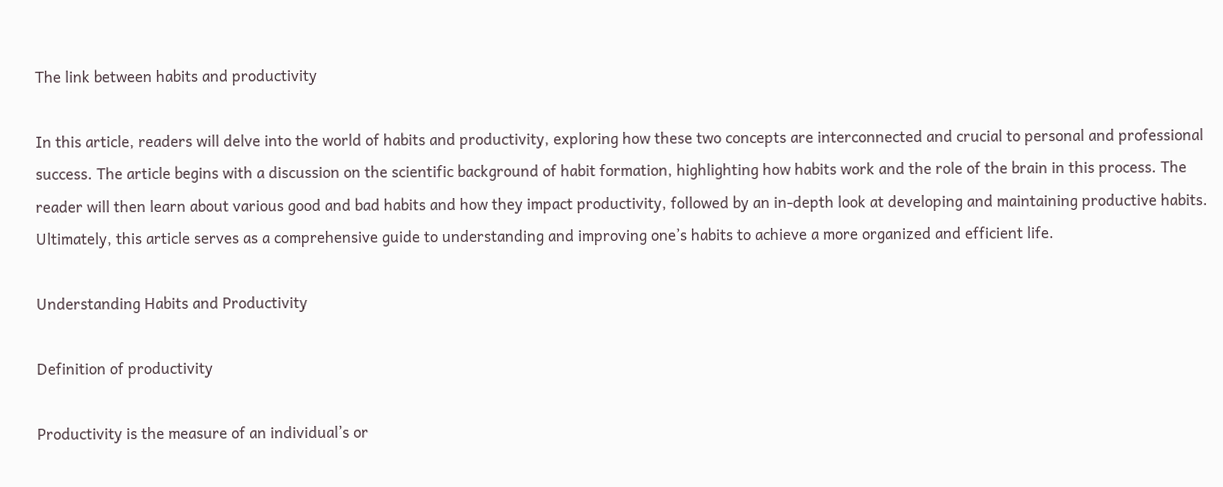The link between habits and productivity

In this article, readers will delve into the world of habits and productivity, exploring how these two concepts are interconnected and crucial to personal and professional success. The article begins with a discussion on the scientific background of habit formation, highlighting how habits work and the role of the brain in this process. The reader will then learn about various good and bad habits and how they impact productivity, followed by an in-depth look at developing and maintaining productive habits. Ultimately, this article serves as a comprehensive guide to understanding and improving one’s habits to achieve a more organized and efficient life.

Understanding Habits and Productivity

Definition of productivity

Productivity is the measure of an individual’s or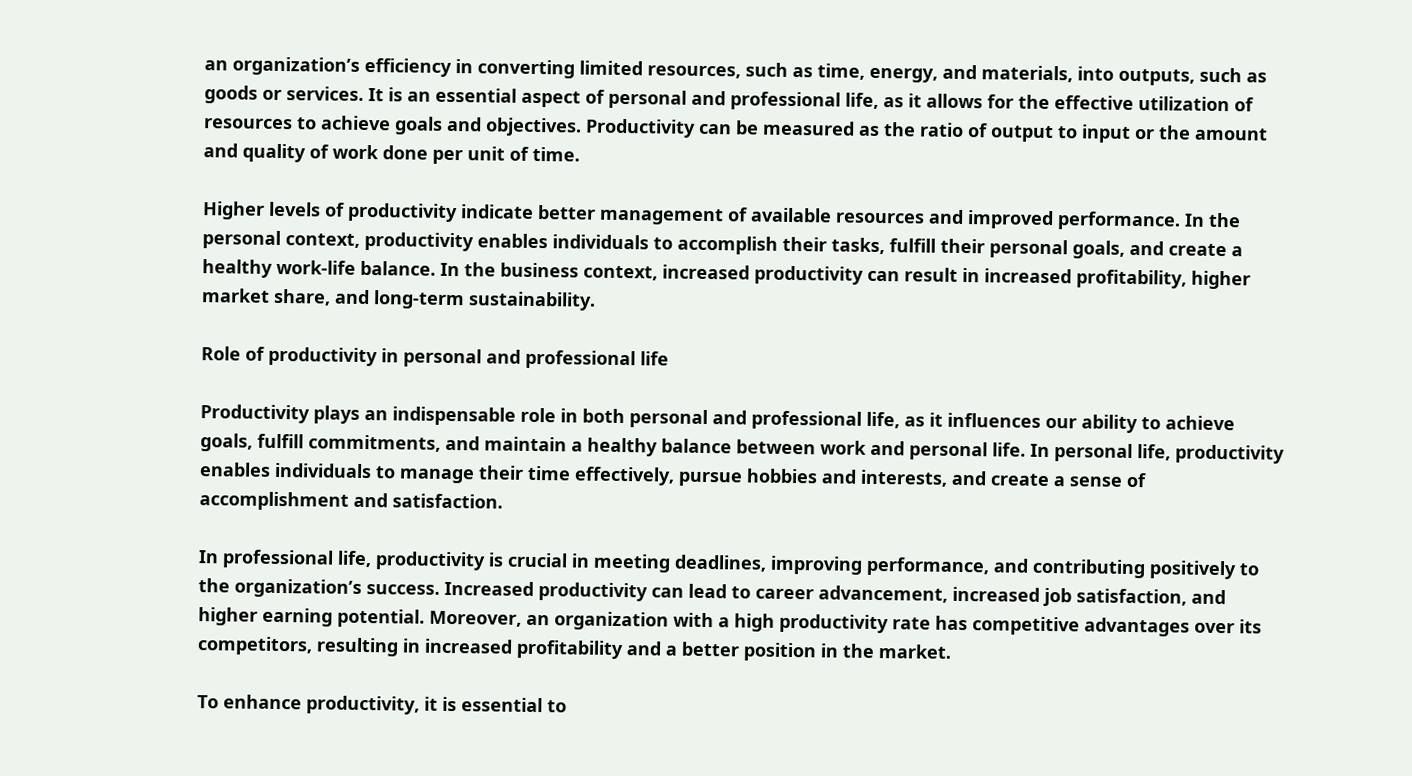an organization’s efficiency in converting limited resources, such as time, energy, and materials, into outputs, such as goods or services. It is an essential aspect of personal and professional life, as it allows for the effective utilization of resources to achieve goals and objectives. Productivity can be measured as the ratio of output to input or the amount and quality of work done per unit of time.

Higher levels of productivity indicate better management of available resources and improved performance. In the personal context, productivity enables individuals to accomplish their tasks, fulfill their personal goals, and create a healthy work-life balance. In the business context, increased productivity can result in increased profitability, higher market share, and long-term sustainability.

Role of productivity in personal and professional life

Productivity plays an indispensable role in both personal and professional life, as it influences our ability to achieve goals, fulfill commitments, and maintain a healthy balance between work and personal life. In personal life, productivity enables individuals to manage their time effectively, pursue hobbies and interests, and create a sense of accomplishment and satisfaction.

In professional life, productivity is crucial in meeting deadlines, improving performance, and contributing positively to the organization’s success. Increased productivity can lead to career advancement, increased job satisfaction, and higher earning potential. Moreover, an organization with a high productivity rate has competitive advantages over its competitors, resulting in increased profitability and a better position in the market.

To enhance productivity, it is essential to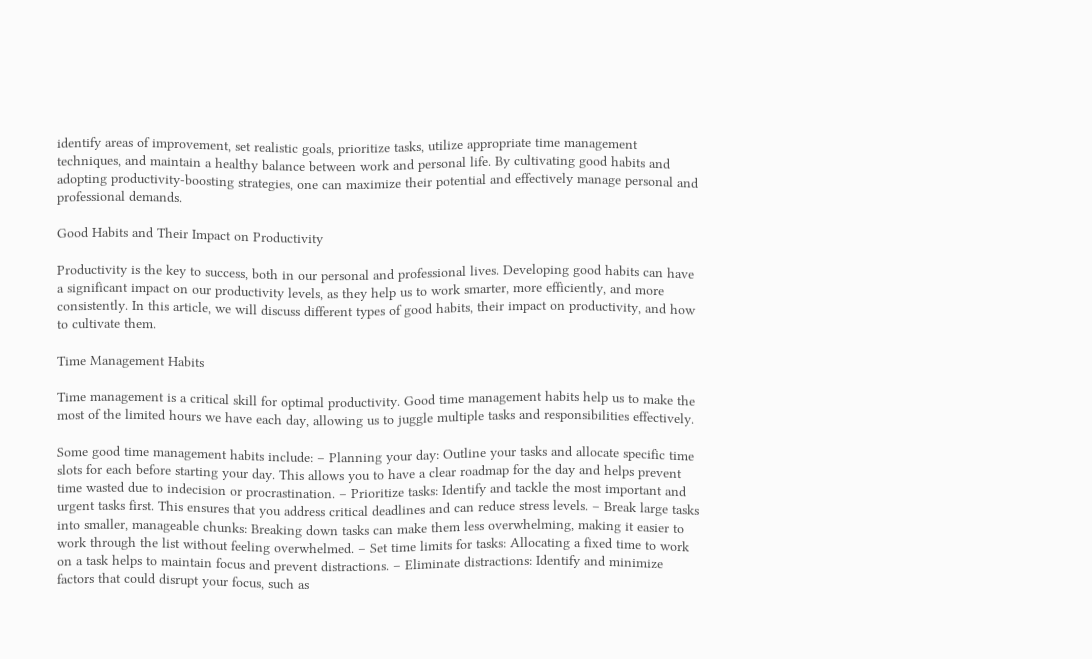identify areas of improvement, set realistic goals, prioritize tasks, utilize appropriate time management techniques, and maintain a healthy balance between work and personal life. By cultivating good habits and adopting productivity-boosting strategies, one can maximize their potential and effectively manage personal and professional demands.

Good Habits and Their Impact on Productivity

Productivity is the key to success, both in our personal and professional lives. Developing good habits can have a significant impact on our productivity levels, as they help us to work smarter, more efficiently, and more consistently. In this article, we will discuss different types of good habits, their impact on productivity, and how to cultivate them.

Time Management Habits

Time management is a critical skill for optimal productivity. Good time management habits help us to make the most of the limited hours we have each day, allowing us to juggle multiple tasks and responsibilities effectively.

Some good time management habits include: – Planning your day: Outline your tasks and allocate specific time slots for each before starting your day. This allows you to have a clear roadmap for the day and helps prevent time wasted due to indecision or procrastination. – Prioritize tasks: Identify and tackle the most important and urgent tasks first. This ensures that you address critical deadlines and can reduce stress levels. – Break large tasks into smaller, manageable chunks: Breaking down tasks can make them less overwhelming, making it easier to work through the list without feeling overwhelmed. – Set time limits for tasks: Allocating a fixed time to work on a task helps to maintain focus and prevent distractions. – Eliminate distractions: Identify and minimize factors that could disrupt your focus, such as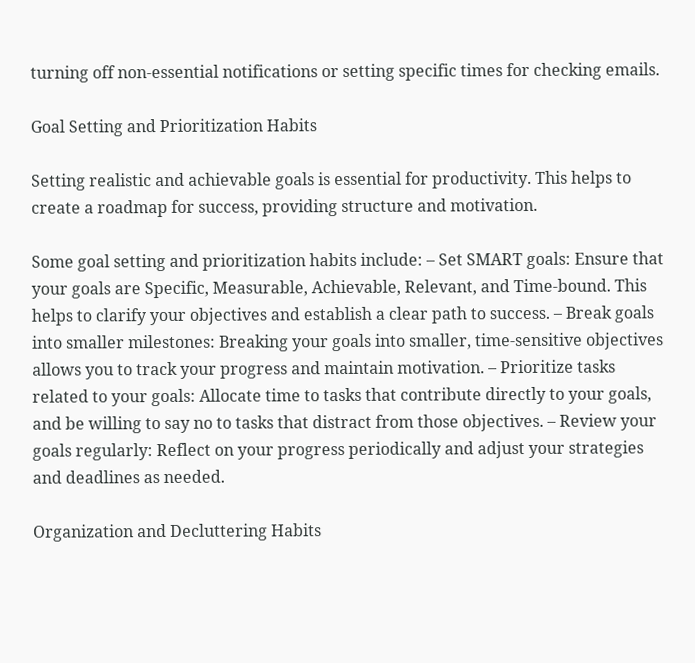turning off non-essential notifications or setting specific times for checking emails.

Goal Setting and Prioritization Habits

Setting realistic and achievable goals is essential for productivity. This helps to create a roadmap for success, providing structure and motivation.

Some goal setting and prioritization habits include: – Set SMART goals: Ensure that your goals are Specific, Measurable, Achievable, Relevant, and Time-bound. This helps to clarify your objectives and establish a clear path to success. – Break goals into smaller milestones: Breaking your goals into smaller, time-sensitive objectives allows you to track your progress and maintain motivation. – Prioritize tasks related to your goals: Allocate time to tasks that contribute directly to your goals, and be willing to say no to tasks that distract from those objectives. – Review your goals regularly: Reflect on your progress periodically and adjust your strategies and deadlines as needed.

Organization and Decluttering Habits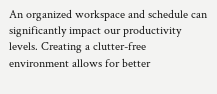An organized workspace and schedule can significantly impact our productivity levels. Creating a clutter-free environment allows for better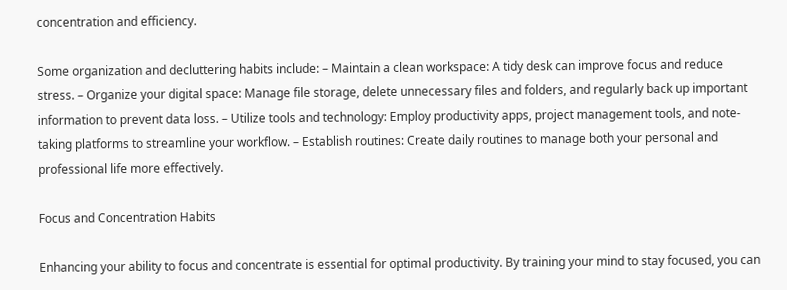concentration and efficiency.

Some organization and decluttering habits include: – Maintain a clean workspace: A tidy desk can improve focus and reduce stress. – Organize your digital space: Manage file storage, delete unnecessary files and folders, and regularly back up important information to prevent data loss. – Utilize tools and technology: Employ productivity apps, project management tools, and note-taking platforms to streamline your workflow. – Establish routines: Create daily routines to manage both your personal and professional life more effectively.

Focus and Concentration Habits

Enhancing your ability to focus and concentrate is essential for optimal productivity. By training your mind to stay focused, you can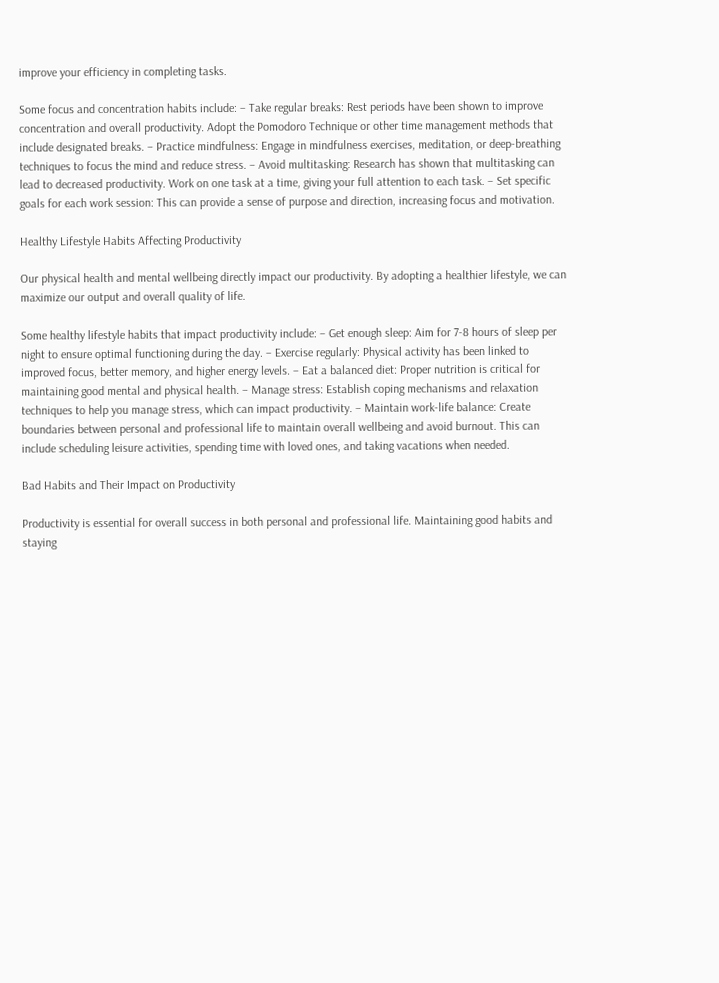improve your efficiency in completing tasks.

Some focus and concentration habits include: – Take regular breaks: Rest periods have been shown to improve concentration and overall productivity. Adopt the Pomodoro Technique or other time management methods that include designated breaks. – Practice mindfulness: Engage in mindfulness exercises, meditation, or deep-breathing techniques to focus the mind and reduce stress. – Avoid multitasking: Research has shown that multitasking can lead to decreased productivity. Work on one task at a time, giving your full attention to each task. – Set specific goals for each work session: This can provide a sense of purpose and direction, increasing focus and motivation.

Healthy Lifestyle Habits Affecting Productivity

Our physical health and mental wellbeing directly impact our productivity. By adopting a healthier lifestyle, we can maximize our output and overall quality of life.

Some healthy lifestyle habits that impact productivity include: – Get enough sleep: Aim for 7-8 hours of sleep per night to ensure optimal functioning during the day. – Exercise regularly: Physical activity has been linked to improved focus, better memory, and higher energy levels. – Eat a balanced diet: Proper nutrition is critical for maintaining good mental and physical health. – Manage stress: Establish coping mechanisms and relaxation techniques to help you manage stress, which can impact productivity. – Maintain work-life balance: Create boundaries between personal and professional life to maintain overall wellbeing and avoid burnout. This can include scheduling leisure activities, spending time with loved ones, and taking vacations when needed.

Bad Habits and Their Impact on Productivity

Productivity is essential for overall success in both personal and professional life. Maintaining good habits and staying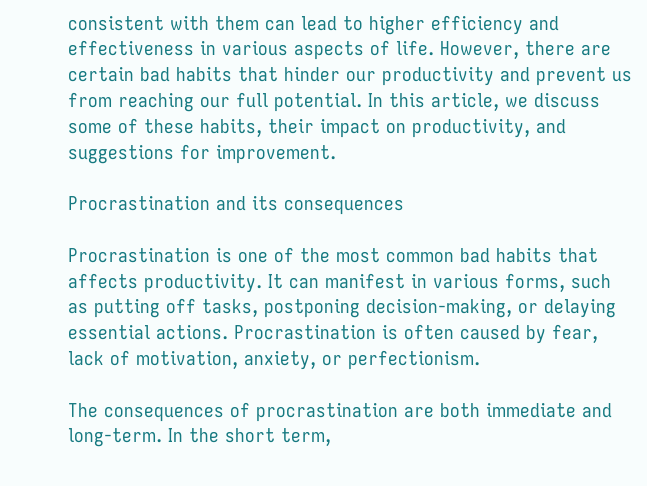consistent with them can lead to higher efficiency and effectiveness in various aspects of life. However, there are certain bad habits that hinder our productivity and prevent us from reaching our full potential. In this article, we discuss some of these habits, their impact on productivity, and suggestions for improvement.

Procrastination and its consequences

Procrastination is one of the most common bad habits that affects productivity. It can manifest in various forms, such as putting off tasks, postponing decision-making, or delaying essential actions. Procrastination is often caused by fear, lack of motivation, anxiety, or perfectionism.

The consequences of procrastination are both immediate and long-term. In the short term,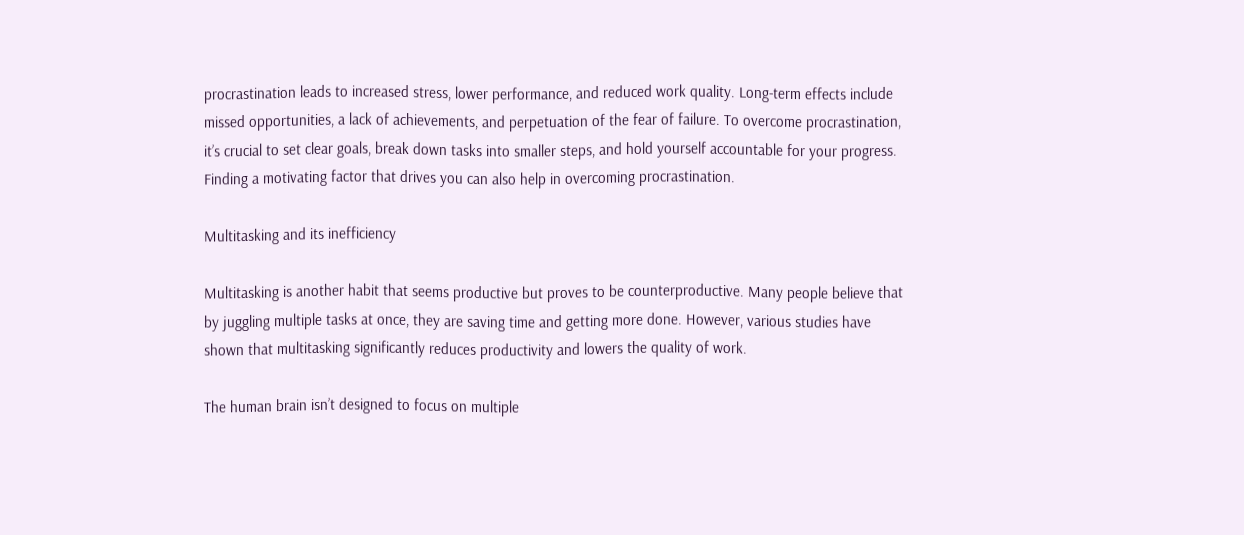procrastination leads to increased stress, lower performance, and reduced work quality. Long-term effects include missed opportunities, a lack of achievements, and perpetuation of the fear of failure. To overcome procrastination, it’s crucial to set clear goals, break down tasks into smaller steps, and hold yourself accountable for your progress. Finding a motivating factor that drives you can also help in overcoming procrastination.

Multitasking and its inefficiency

Multitasking is another habit that seems productive but proves to be counterproductive. Many people believe that by juggling multiple tasks at once, they are saving time and getting more done. However, various studies have shown that multitasking significantly reduces productivity and lowers the quality of work.

The human brain isn’t designed to focus on multiple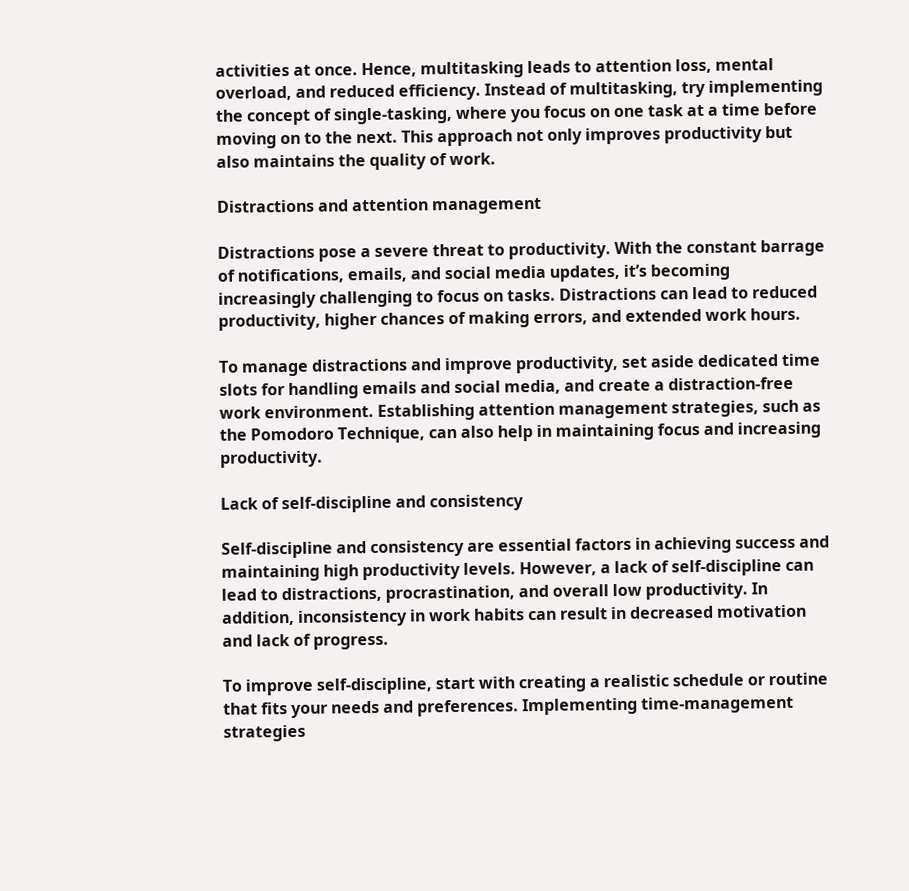activities at once. Hence, multitasking leads to attention loss, mental overload, and reduced efficiency. Instead of multitasking, try implementing the concept of single-tasking, where you focus on one task at a time before moving on to the next. This approach not only improves productivity but also maintains the quality of work.

Distractions and attention management

Distractions pose a severe threat to productivity. With the constant barrage of notifications, emails, and social media updates, it’s becoming increasingly challenging to focus on tasks. Distractions can lead to reduced productivity, higher chances of making errors, and extended work hours.

To manage distractions and improve productivity, set aside dedicated time slots for handling emails and social media, and create a distraction-free work environment. Establishing attention management strategies, such as the Pomodoro Technique, can also help in maintaining focus and increasing productivity.

Lack of self-discipline and consistency

Self-discipline and consistency are essential factors in achieving success and maintaining high productivity levels. However, a lack of self-discipline can lead to distractions, procrastination, and overall low productivity. In addition, inconsistency in work habits can result in decreased motivation and lack of progress.

To improve self-discipline, start with creating a realistic schedule or routine that fits your needs and preferences. Implementing time-management strategies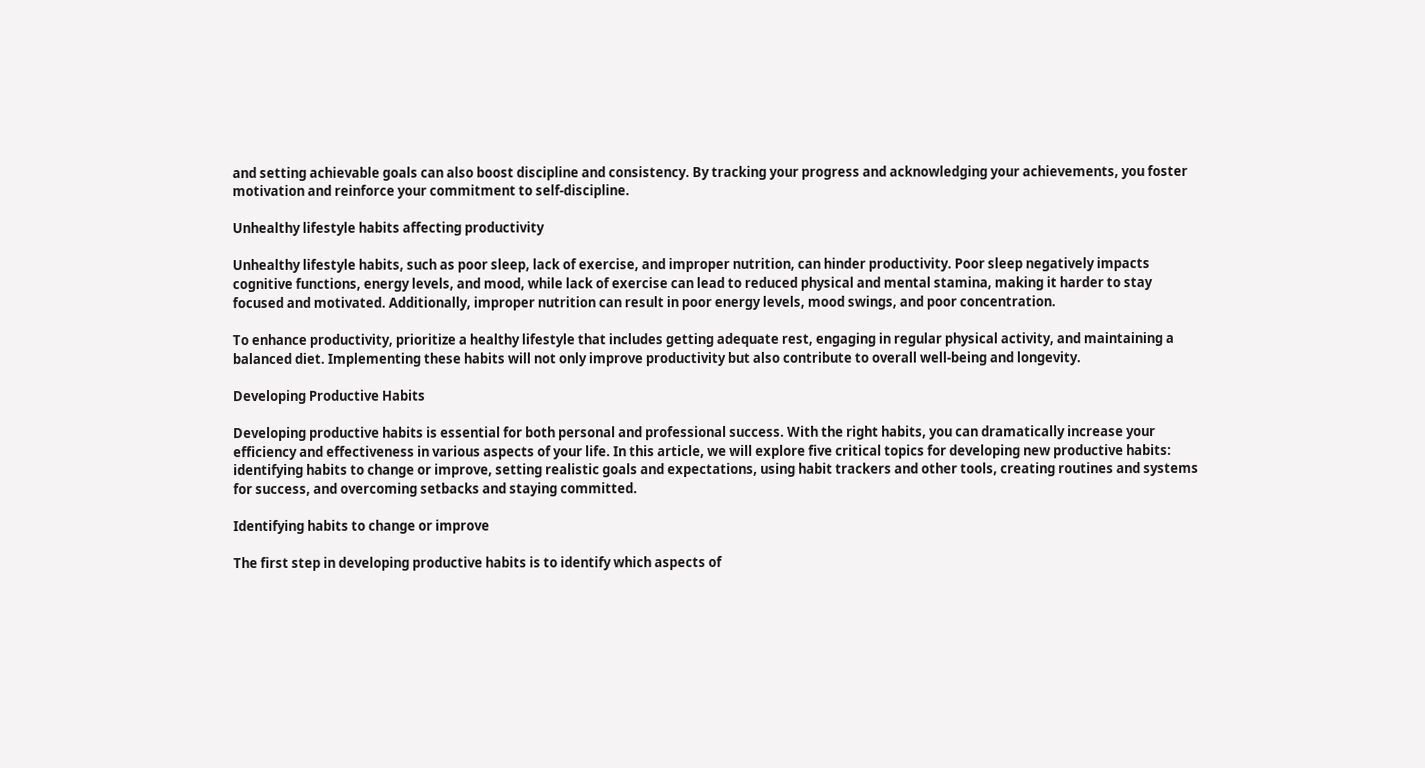and setting achievable goals can also boost discipline and consistency. By tracking your progress and acknowledging your achievements, you foster motivation and reinforce your commitment to self-discipline.

Unhealthy lifestyle habits affecting productivity

Unhealthy lifestyle habits, such as poor sleep, lack of exercise, and improper nutrition, can hinder productivity. Poor sleep negatively impacts cognitive functions, energy levels, and mood, while lack of exercise can lead to reduced physical and mental stamina, making it harder to stay focused and motivated. Additionally, improper nutrition can result in poor energy levels, mood swings, and poor concentration.

To enhance productivity, prioritize a healthy lifestyle that includes getting adequate rest, engaging in regular physical activity, and maintaining a balanced diet. Implementing these habits will not only improve productivity but also contribute to overall well-being and longevity.

Developing Productive Habits

Developing productive habits is essential for both personal and professional success. With the right habits, you can dramatically increase your efficiency and effectiveness in various aspects of your life. In this article, we will explore five critical topics for developing new productive habits: identifying habits to change or improve, setting realistic goals and expectations, using habit trackers and other tools, creating routines and systems for success, and overcoming setbacks and staying committed.

Identifying habits to change or improve

The first step in developing productive habits is to identify which aspects of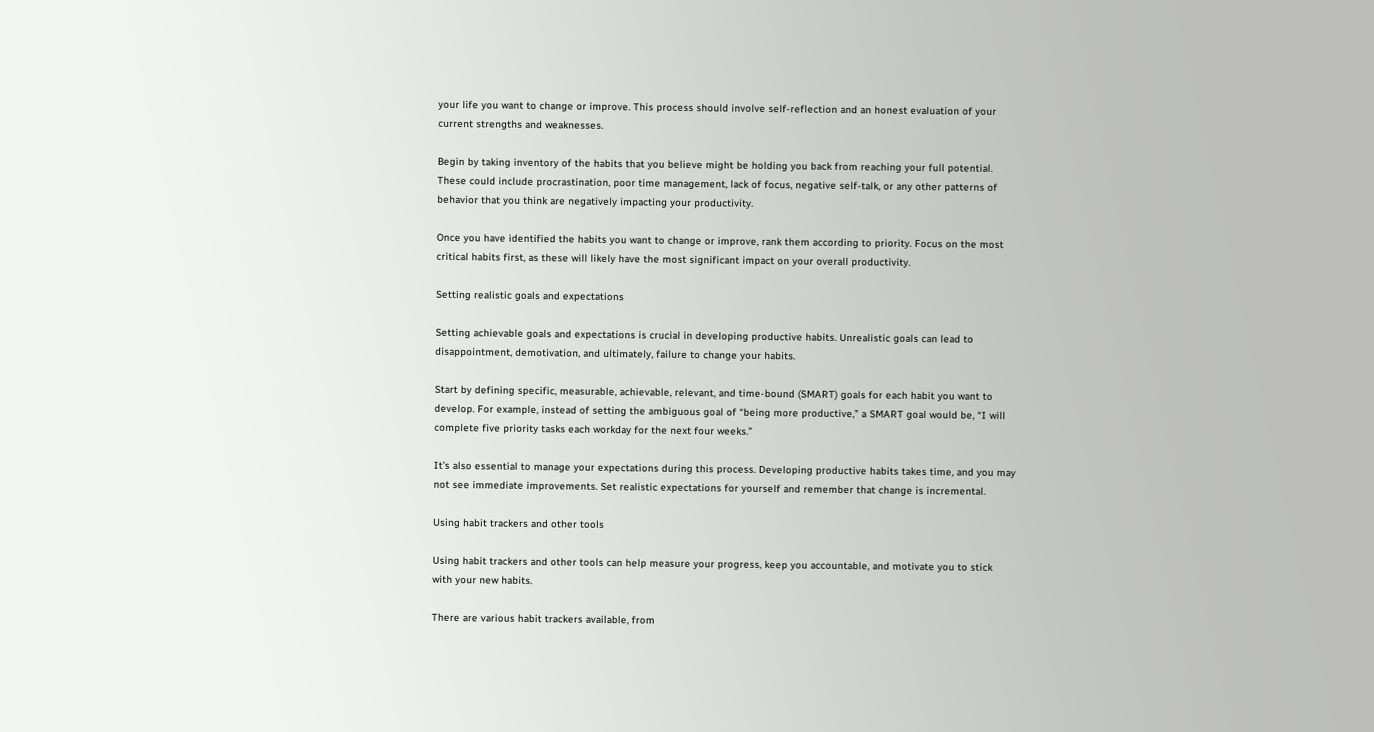your life you want to change or improve. This process should involve self-reflection and an honest evaluation of your current strengths and weaknesses.

Begin by taking inventory of the habits that you believe might be holding you back from reaching your full potential. These could include procrastination, poor time management, lack of focus, negative self-talk, or any other patterns of behavior that you think are negatively impacting your productivity.

Once you have identified the habits you want to change or improve, rank them according to priority. Focus on the most critical habits first, as these will likely have the most significant impact on your overall productivity.

Setting realistic goals and expectations

Setting achievable goals and expectations is crucial in developing productive habits. Unrealistic goals can lead to disappointment, demotivation, and ultimately, failure to change your habits.

Start by defining specific, measurable, achievable, relevant, and time-bound (SMART) goals for each habit you want to develop. For example, instead of setting the ambiguous goal of “being more productive,” a SMART goal would be, “I will complete five priority tasks each workday for the next four weeks.”

It’s also essential to manage your expectations during this process. Developing productive habits takes time, and you may not see immediate improvements. Set realistic expectations for yourself and remember that change is incremental.

Using habit trackers and other tools

Using habit trackers and other tools can help measure your progress, keep you accountable, and motivate you to stick with your new habits.

There are various habit trackers available, from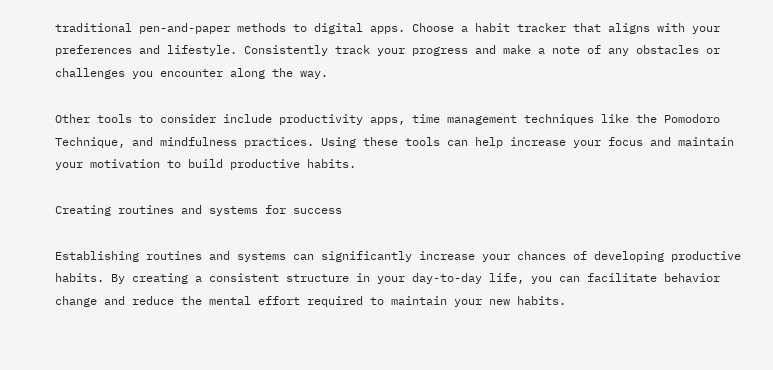traditional pen-and-paper methods to digital apps. Choose a habit tracker that aligns with your preferences and lifestyle. Consistently track your progress and make a note of any obstacles or challenges you encounter along the way.

Other tools to consider include productivity apps, time management techniques like the Pomodoro Technique, and mindfulness practices. Using these tools can help increase your focus and maintain your motivation to build productive habits.

Creating routines and systems for success

Establishing routines and systems can significantly increase your chances of developing productive habits. By creating a consistent structure in your day-to-day life, you can facilitate behavior change and reduce the mental effort required to maintain your new habits.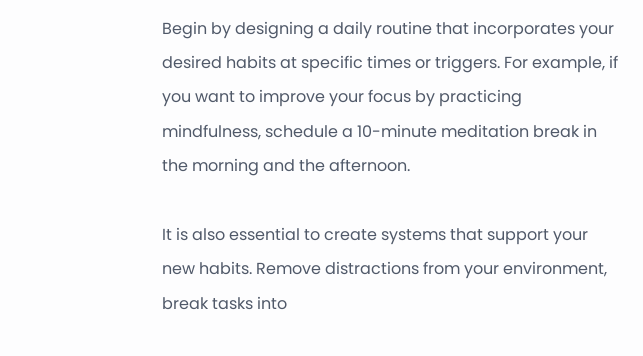Begin by designing a daily routine that incorporates your desired habits at specific times or triggers. For example, if you want to improve your focus by practicing mindfulness, schedule a 10-minute meditation break in the morning and the afternoon.

It is also essential to create systems that support your new habits. Remove distractions from your environment, break tasks into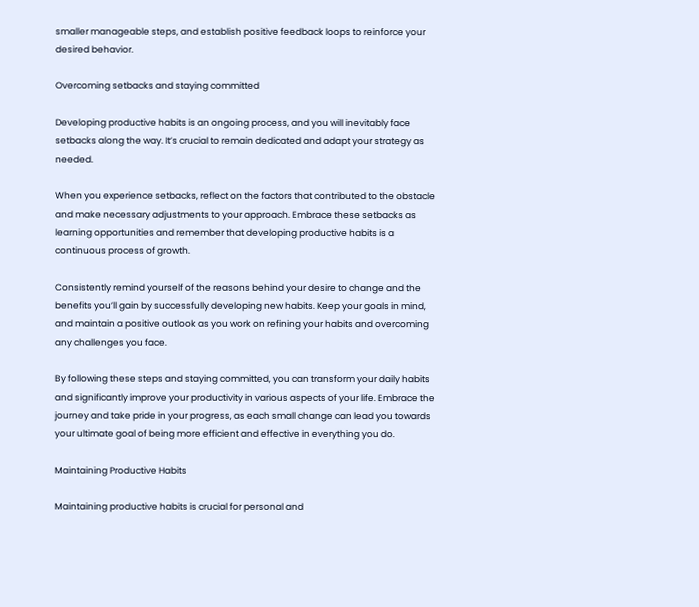smaller manageable steps, and establish positive feedback loops to reinforce your desired behavior.

Overcoming setbacks and staying committed

Developing productive habits is an ongoing process, and you will inevitably face setbacks along the way. It’s crucial to remain dedicated and adapt your strategy as needed.

When you experience setbacks, reflect on the factors that contributed to the obstacle and make necessary adjustments to your approach. Embrace these setbacks as learning opportunities and remember that developing productive habits is a continuous process of growth.

Consistently remind yourself of the reasons behind your desire to change and the benefits you’ll gain by successfully developing new habits. Keep your goals in mind, and maintain a positive outlook as you work on refining your habits and overcoming any challenges you face.

By following these steps and staying committed, you can transform your daily habits and significantly improve your productivity in various aspects of your life. Embrace the journey and take pride in your progress, as each small change can lead you towards your ultimate goal of being more efficient and effective in everything you do.

Maintaining Productive Habits

Maintaining productive habits is crucial for personal and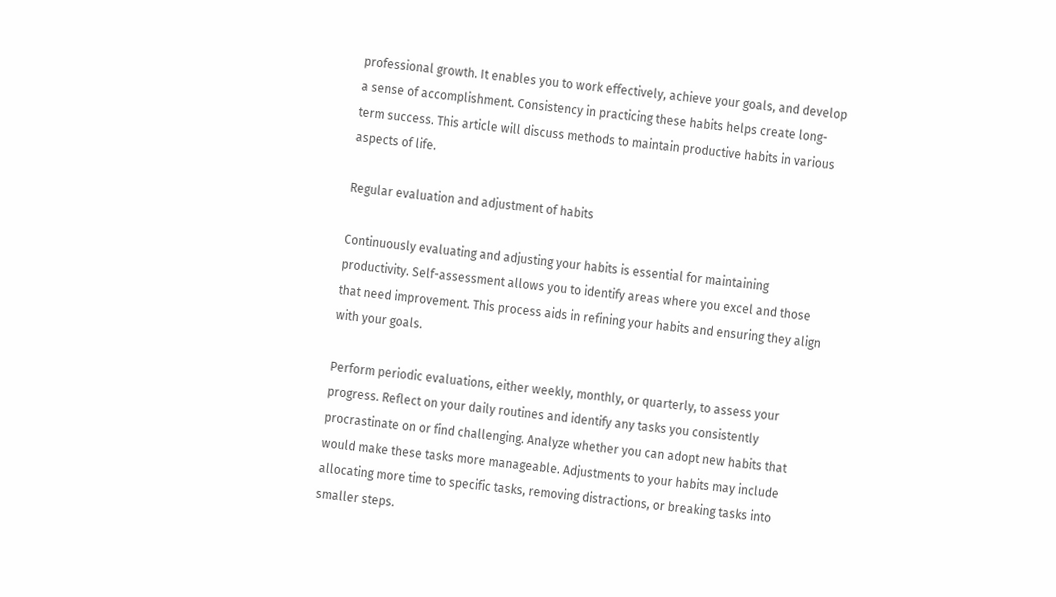professional growth. It enables you to work effectively, achieve your goals, and develop a sense of accomplishment. Consistency in practicing these habits helps create long-term success. This article will discuss methods to maintain productive habits in various aspects of life.

Regular evaluation and adjustment of habits

Continuously evaluating and adjusting your habits is essential for maintaining productivity. Self-assessment allows you to identify areas where you excel and those that need improvement. This process aids in refining your habits and ensuring they align with your goals.

Perform periodic evaluations, either weekly, monthly, or quarterly, to assess your progress. Reflect on your daily routines and identify any tasks you consistently procrastinate on or find challenging. Analyze whether you can adopt new habits that would make these tasks more manageable. Adjustments to your habits may include allocating more time to specific tasks, removing distractions, or breaking tasks into smaller steps.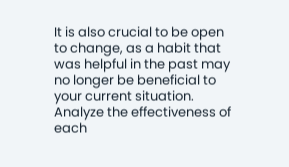It is also crucial to be open to change, as a habit that was helpful in the past may no longer be beneficial to your current situation. Analyze the effectiveness of each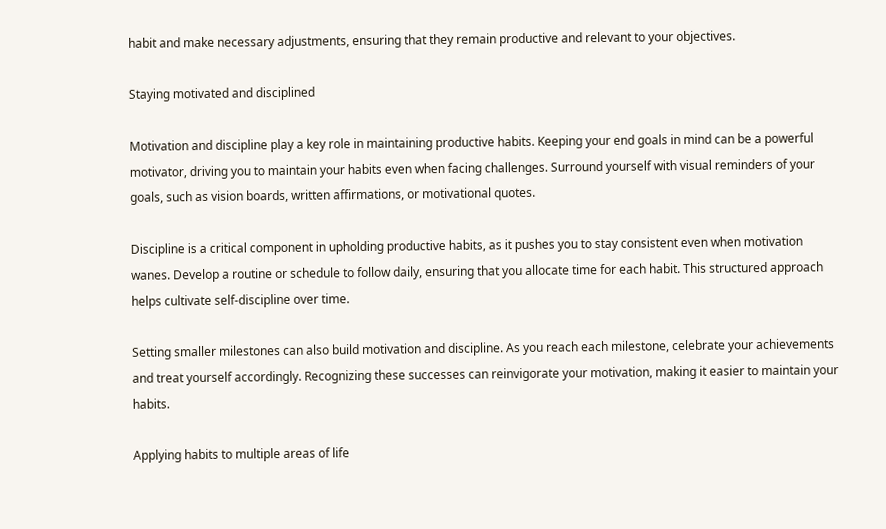habit and make necessary adjustments, ensuring that they remain productive and relevant to your objectives.

Staying motivated and disciplined

Motivation and discipline play a key role in maintaining productive habits. Keeping your end goals in mind can be a powerful motivator, driving you to maintain your habits even when facing challenges. Surround yourself with visual reminders of your goals, such as vision boards, written affirmations, or motivational quotes.

Discipline is a critical component in upholding productive habits, as it pushes you to stay consistent even when motivation wanes. Develop a routine or schedule to follow daily, ensuring that you allocate time for each habit. This structured approach helps cultivate self-discipline over time.

Setting smaller milestones can also build motivation and discipline. As you reach each milestone, celebrate your achievements and treat yourself accordingly. Recognizing these successes can reinvigorate your motivation, making it easier to maintain your habits.

Applying habits to multiple areas of life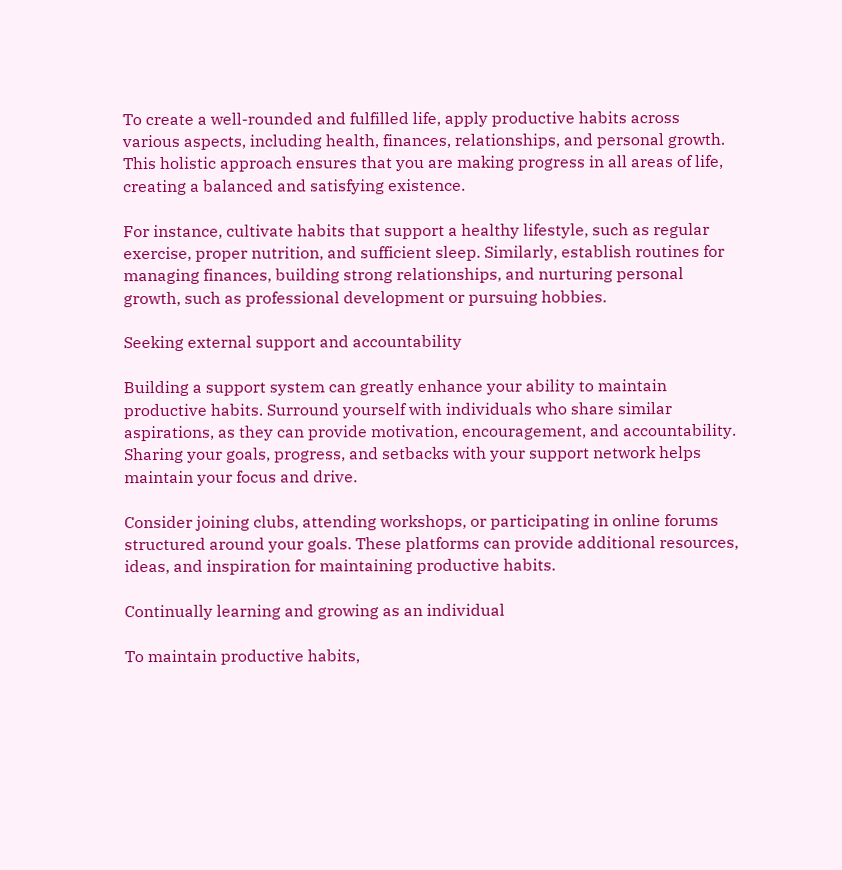To create a well-rounded and fulfilled life, apply productive habits across various aspects, including health, finances, relationships, and personal growth. This holistic approach ensures that you are making progress in all areas of life, creating a balanced and satisfying existence.

For instance, cultivate habits that support a healthy lifestyle, such as regular exercise, proper nutrition, and sufficient sleep. Similarly, establish routines for managing finances, building strong relationships, and nurturing personal growth, such as professional development or pursuing hobbies.

Seeking external support and accountability

Building a support system can greatly enhance your ability to maintain productive habits. Surround yourself with individuals who share similar aspirations, as they can provide motivation, encouragement, and accountability. Sharing your goals, progress, and setbacks with your support network helps maintain your focus and drive.

Consider joining clubs, attending workshops, or participating in online forums structured around your goals. These platforms can provide additional resources, ideas, and inspiration for maintaining productive habits.

Continually learning and growing as an individual

To maintain productive habits,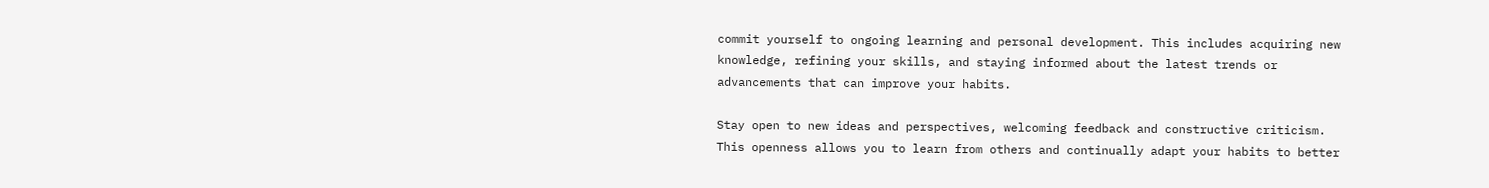commit yourself to ongoing learning and personal development. This includes acquiring new knowledge, refining your skills, and staying informed about the latest trends or advancements that can improve your habits.

Stay open to new ideas and perspectives, welcoming feedback and constructive criticism. This openness allows you to learn from others and continually adapt your habits to better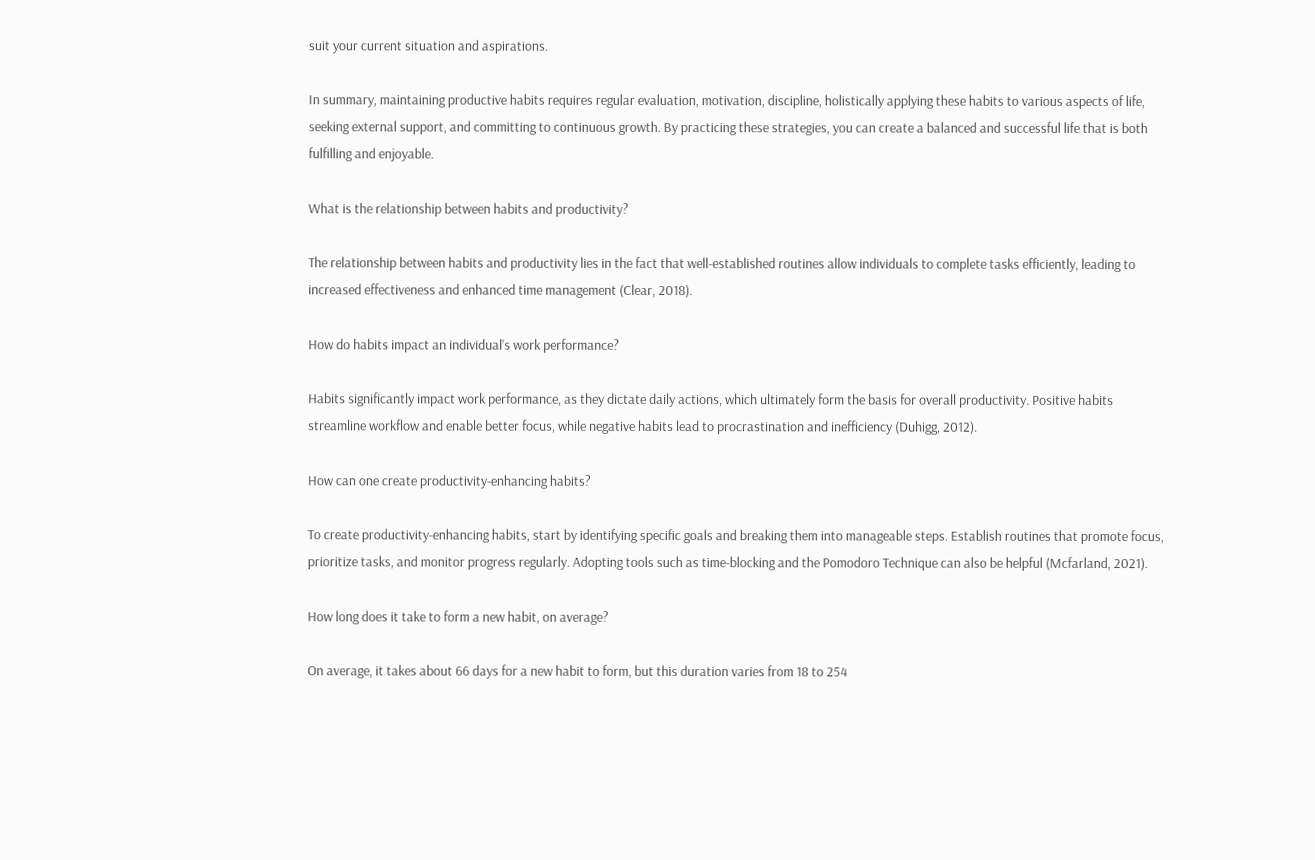suit your current situation and aspirations.

In summary, maintaining productive habits requires regular evaluation, motivation, discipline, holistically applying these habits to various aspects of life, seeking external support, and committing to continuous growth. By practicing these strategies, you can create a balanced and successful life that is both fulfilling and enjoyable.

What is the relationship between habits and productivity?

The relationship between habits and productivity lies in the fact that well-established routines allow individuals to complete tasks efficiently, leading to increased effectiveness and enhanced time management (Clear, 2018).

How do habits impact an individual’s work performance?

Habits significantly impact work performance, as they dictate daily actions, which ultimately form the basis for overall productivity. Positive habits streamline workflow and enable better focus, while negative habits lead to procrastination and inefficiency (Duhigg, 2012).

How can one create productivity-enhancing habits?

To create productivity-enhancing habits, start by identifying specific goals and breaking them into manageable steps. Establish routines that promote focus, prioritize tasks, and monitor progress regularly. Adopting tools such as time-blocking and the Pomodoro Technique can also be helpful (Mcfarland, 2021).

How long does it take to form a new habit, on average?

On average, it takes about 66 days for a new habit to form, but this duration varies from 18 to 254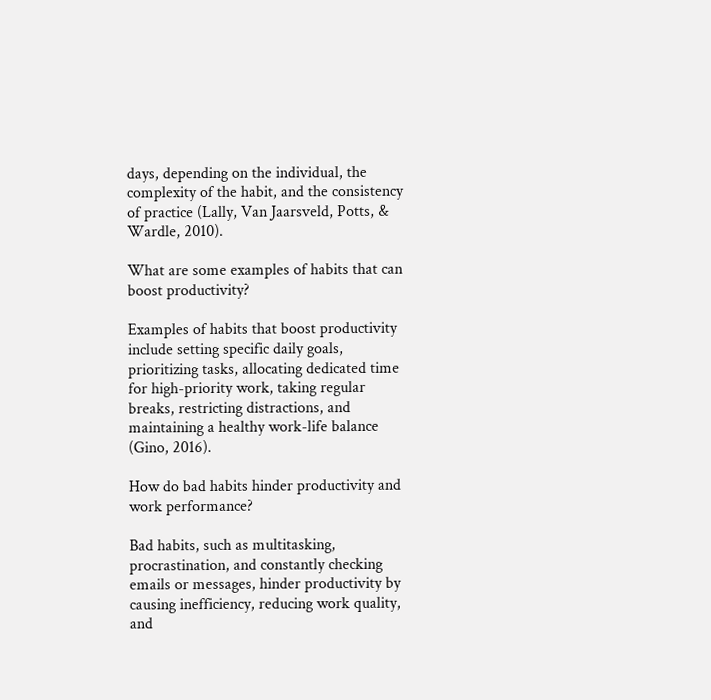days, depending on the individual, the complexity of the habit, and the consistency of practice (Lally, Van Jaarsveld, Potts, & Wardle, 2010).

What are some examples of habits that can boost productivity?

Examples of habits that boost productivity include setting specific daily goals, prioritizing tasks, allocating dedicated time for high-priority work, taking regular breaks, restricting distractions, and maintaining a healthy work-life balance (Gino, 2016).

How do bad habits hinder productivity and work performance?

Bad habits, such as multitasking, procrastination, and constantly checking emails or messages, hinder productivity by causing inefficiency, reducing work quality, and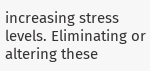increasing stress levels. Eliminating or altering these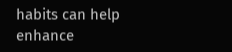habits can help enhance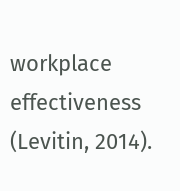workplace effectiveness (Levitin, 2014).